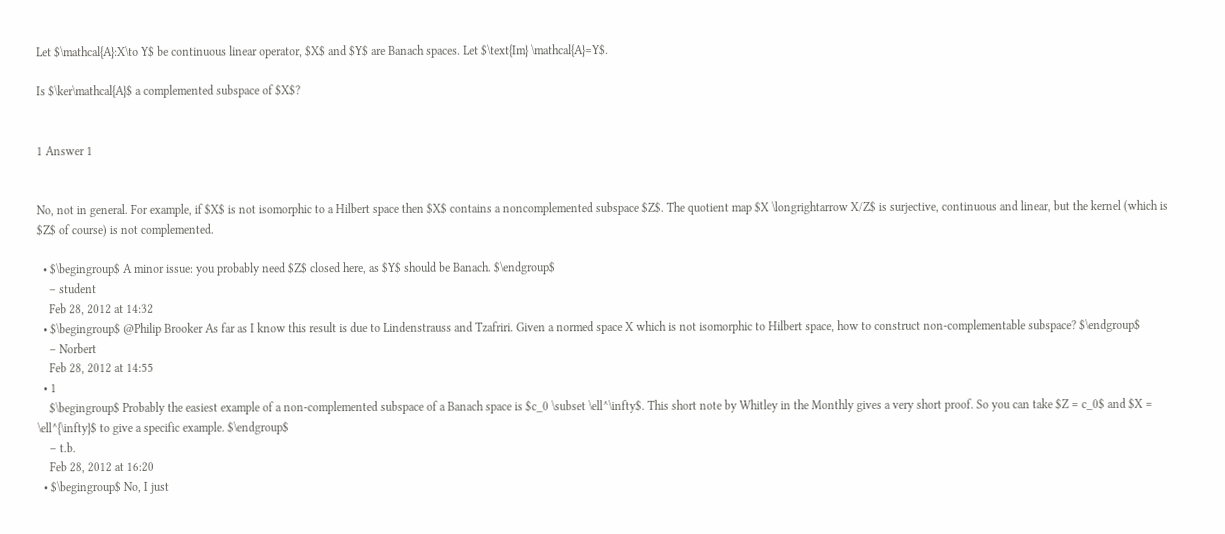Let $\mathcal{A}:X\to Y$ be continuous linear operator, $X$ and $Y$ are Banach spaces. Let $\text{Im} \mathcal{A}=Y$.

Is $\ker\mathcal{A}$ a complemented subspace of $X$?


1 Answer 1


No, not in general. For example, if $X$ is not isomorphic to a Hilbert space then $X$ contains a noncomplemented subspace $Z$. The quotient map $X \longrightarrow X/Z$ is surjective, continuous and linear, but the kernel (which is $Z$ of course) is not complemented.

  • $\begingroup$ A minor issue: you probably need $Z$ closed here, as $Y$ should be Banach. $\endgroup$
    – student
    Feb 28, 2012 at 14:32
  • $\begingroup$ @Philip Brooker As far as I know this result is due to Lindenstrauss and Tzafriri. Given a normed space X which is not isomorphic to Hilbert space, how to construct non-complementable subspace? $\endgroup$
    – Norbert
    Feb 28, 2012 at 14:55
  • 1
    $\begingroup$ Probably the easiest example of a non-complemented subspace of a Banach space is $c_0 \subset \ell^\infty$. This short note by Whitley in the Monthly gives a very short proof. So you can take $Z = c_0$ and $X = \ell^{\infty}$ to give a specific example. $\endgroup$
    – t.b.
    Feb 28, 2012 at 16:20
  • $\begingroup$ No, I just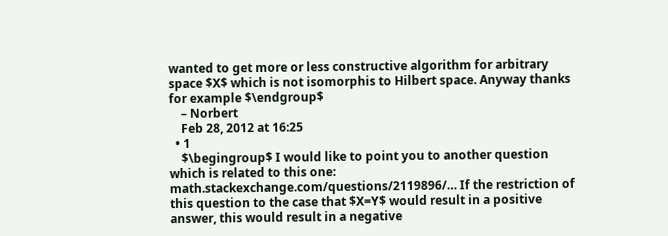wanted to get more or less constructive algorithm for arbitrary space $X$ which is not isomorphis to Hilbert space. Anyway thanks for example $\endgroup$
    – Norbert
    Feb 28, 2012 at 16:25
  • 1
    $\begingroup$ I would like to point you to another question which is related to this one: math.stackexchange.com/questions/2119896/… If the restriction of this question to the case that $X=Y$ would result in a positive answer, this would result in a negative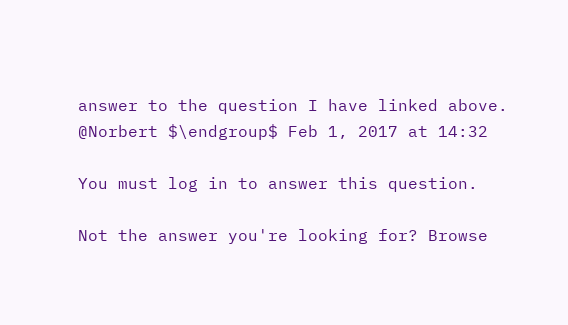answer to the question I have linked above. @Norbert $\endgroup$ Feb 1, 2017 at 14:32

You must log in to answer this question.

Not the answer you're looking for? Browse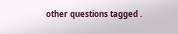other questions tagged .